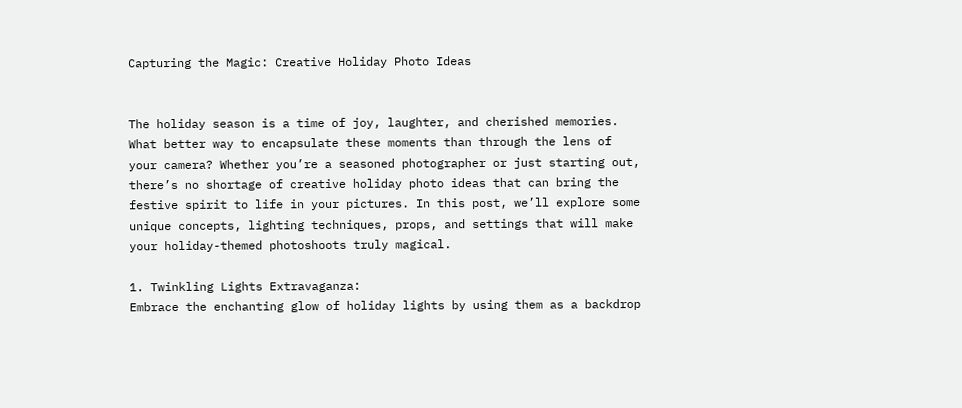Capturing the Magic: Creative Holiday Photo Ideas


The holiday season is a time of joy, laughter, and cherished memories. What better way to encapsulate these moments than through the lens of your camera? Whether you’re a seasoned photographer or just starting out, there’s no shortage of creative holiday photo ideas that can bring the festive spirit to life in your pictures. In this post, we’ll explore some unique concepts, lighting techniques, props, and settings that will make your holiday-themed photoshoots truly magical.

1. Twinkling Lights Extravaganza:
Embrace the enchanting glow of holiday lights by using them as a backdrop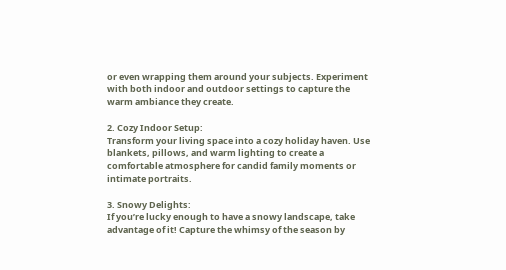or even wrapping them around your subjects. Experiment with both indoor and outdoor settings to capture the warm ambiance they create.

2. Cozy Indoor Setup:
Transform your living space into a cozy holiday haven. Use blankets, pillows, and warm lighting to create a comfortable atmosphere for candid family moments or intimate portraits.

3. Snowy Delights:
If you’re lucky enough to have a snowy landscape, take advantage of it! Capture the whimsy of the season by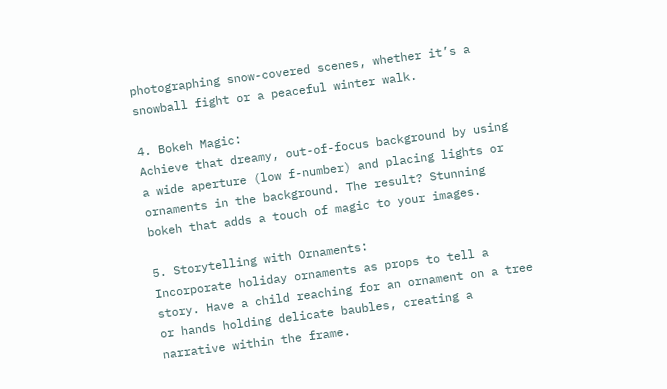photographing snow-covered scenes, whether it’s a snowball fight or a peaceful winter walk.

4. Bokeh Magic:
Achieve that dreamy, out-of-focus background by using a wide aperture (low f-number) and placing lights or ornaments in the background. The result? Stunning bokeh that adds a touch of magic to your images.

5. Storytelling with Ornaments:
Incorporate holiday ornaments as props to tell a story. Have a child reaching for an ornament on a tree or hands holding delicate baubles, creating a narrative within the frame.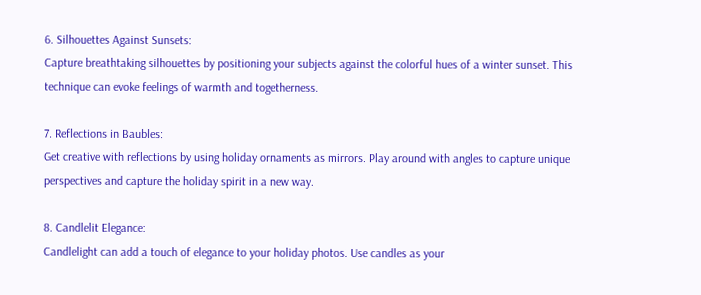6. Silhouettes Against Sunsets:
Capture breathtaking silhouettes by positioning your subjects against the colorful hues of a winter sunset. This technique can evoke feelings of warmth and togetherness.

7. Reflections in Baubles:
Get creative with reflections by using holiday ornaments as mirrors. Play around with angles to capture unique perspectives and capture the holiday spirit in a new way.

8. Candlelit Elegance:
Candlelight can add a touch of elegance to your holiday photos. Use candles as your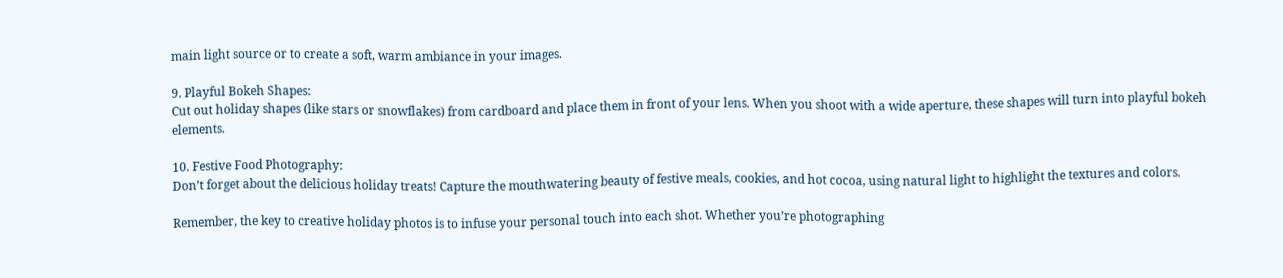main light source or to create a soft, warm ambiance in your images.

9. Playful Bokeh Shapes:
Cut out holiday shapes (like stars or snowflakes) from cardboard and place them in front of your lens. When you shoot with a wide aperture, these shapes will turn into playful bokeh elements.

10. Festive Food Photography:
Don’t forget about the delicious holiday treats! Capture the mouthwatering beauty of festive meals, cookies, and hot cocoa, using natural light to highlight the textures and colors.

Remember, the key to creative holiday photos is to infuse your personal touch into each shot. Whether you’re photographing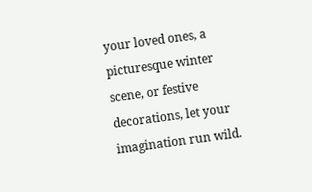your loved ones, a picturesque winter scene, or festive decorations, let your imagination run wild.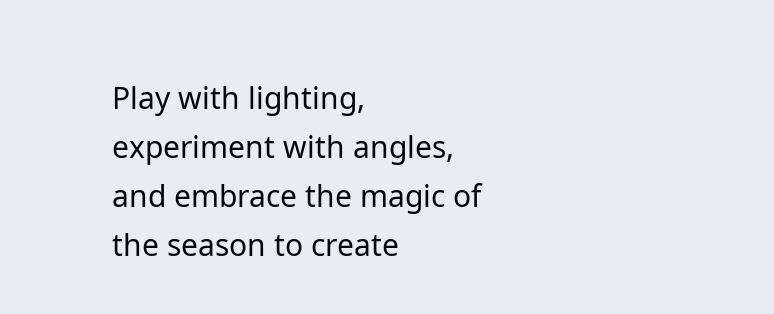Play with lighting, experiment with angles, and embrace the magic of the season to create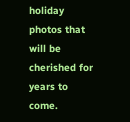holiday photos that will be cherished for years to come.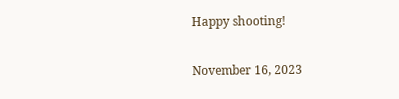Happy shooting!

November 16, 2023